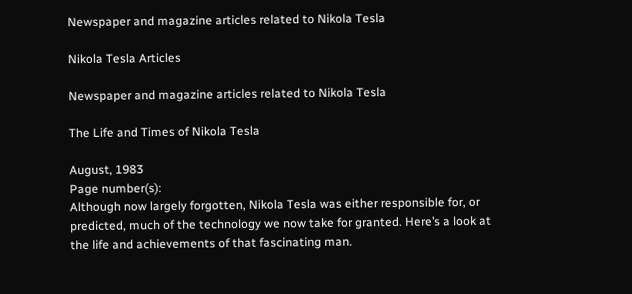Newspaper and magazine articles related to Nikola Tesla

Nikola Tesla Articles

Newspaper and magazine articles related to Nikola Tesla

The Life and Times of Nikola Tesla

August, 1983
Page number(s):
Although now largely forgotten, Nikola Tesla was either responsible for, or predicted, much of the technology we now take for granted. Here’s a look at the life and achievements of that fascinating man.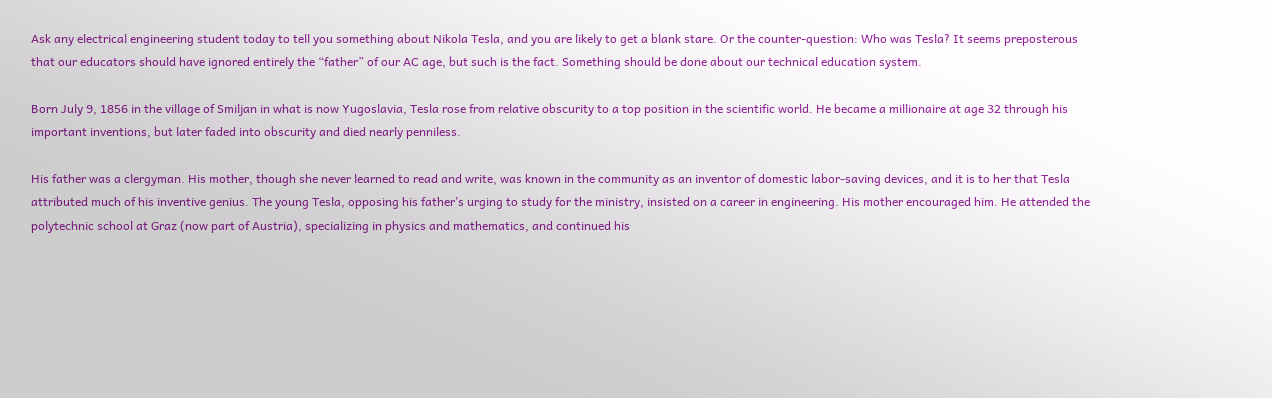Ask any electrical engineering student today to tell you something about Nikola Tesla, and you are likely to get a blank stare. Or the counter-question: Who was Tesla? It seems preposterous that our educators should have ignored entirely the “father” of our AC age, but such is the fact. Something should be done about our technical education system.

Born July 9, 1856 in the village of Smiljan in what is now Yugoslavia, Tesla rose from relative obscurity to a top position in the scientific world. He became a millionaire at age 32 through his important inventions, but later faded into obscurity and died nearly penniless.

His father was a clergyman. His mother, though she never learned to read and write, was known in the community as an inventor of domestic labor-saving devices, and it is to her that Tesla attributed much of his inventive genius. The young Tesla, opposing his father’s urging to study for the ministry, insisted on a career in engineering. His mother encouraged him. He attended the polytechnic school at Graz (now part of Austria), specializing in physics and mathematics, and continued his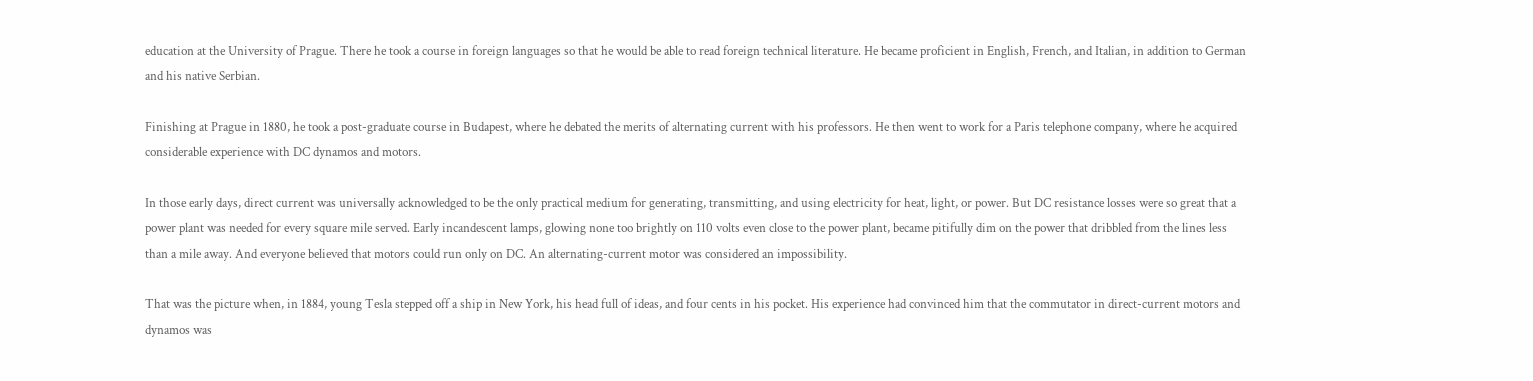education at the University of Prague. There he took a course in foreign languages so that he would be able to read foreign technical literature. He became proficient in English, French, and Italian, in addition to German and his native Serbian.

Finishing at Prague in 1880, he took a post-graduate course in Budapest, where he debated the merits of alternating current with his professors. He then went to work for a Paris telephone company, where he acquired considerable experience with DC dynamos and motors.

In those early days, direct current was universally acknowledged to be the only practical medium for generating, transmitting, and using electricity for heat, light, or power. But DC resistance losses were so great that a power plant was needed for every square mile served. Early incandescent lamps, glowing none too brightly on 110 volts even close to the power plant, became pitifully dim on the power that dribbled from the lines less than a mile away. And everyone believed that motors could run only on DC. An alternating-current motor was considered an impossibility.

That was the picture when, in 1884, young Tesla stepped off a ship in New York, his head full of ideas, and four cents in his pocket. His experience had convinced him that the commutator in direct-current motors and dynamos was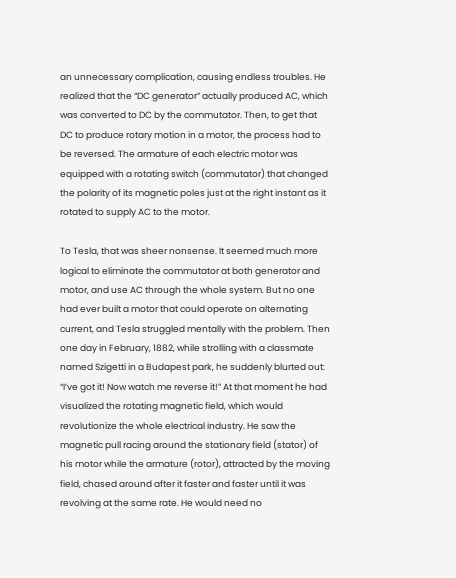an unnecessary complication, causing endless troubles. He realized that the “DC generator” actually produced AC, which was converted to DC by the commutator. Then, to get that DC to produce rotary motion in a motor, the process had to be reversed. The armature of each electric motor was equipped with a rotating switch (commutator) that changed the polarity of its magnetic poles just at the right instant as it rotated to supply AC to the motor.

To Tesla, that was sheer nonsense. It seemed much more logical to eliminate the commutator at both generator and motor, and use AC through the whole system. But no one had ever built a motor that could operate on alternating current, and Tesla struggled mentally with the problem. Then one day in February, 1882, while strolling with a classmate named Szigetti in a Budapest park, he suddenly blurted out: “I’ve got it! Now watch me reverse it!” At that moment he had visualized the rotating magnetic field, which would revolutionize the whole electrical industry. He saw the magnetic pull racing around the stationary field (stator) of his motor while the armature (rotor), attracted by the moving field, chased around after it faster and faster until it was revolving at the same rate. He would need no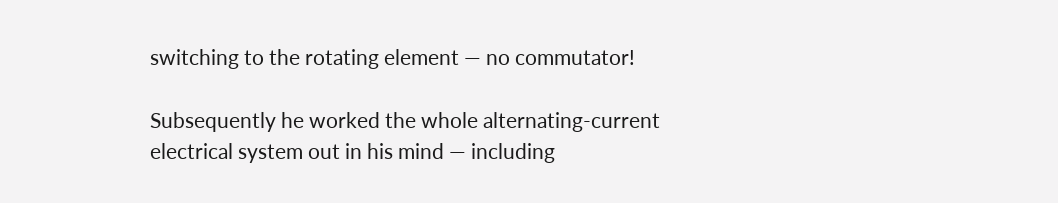switching to the rotating element — no commutator!

Subsequently he worked the whole alternating-current electrical system out in his mind — including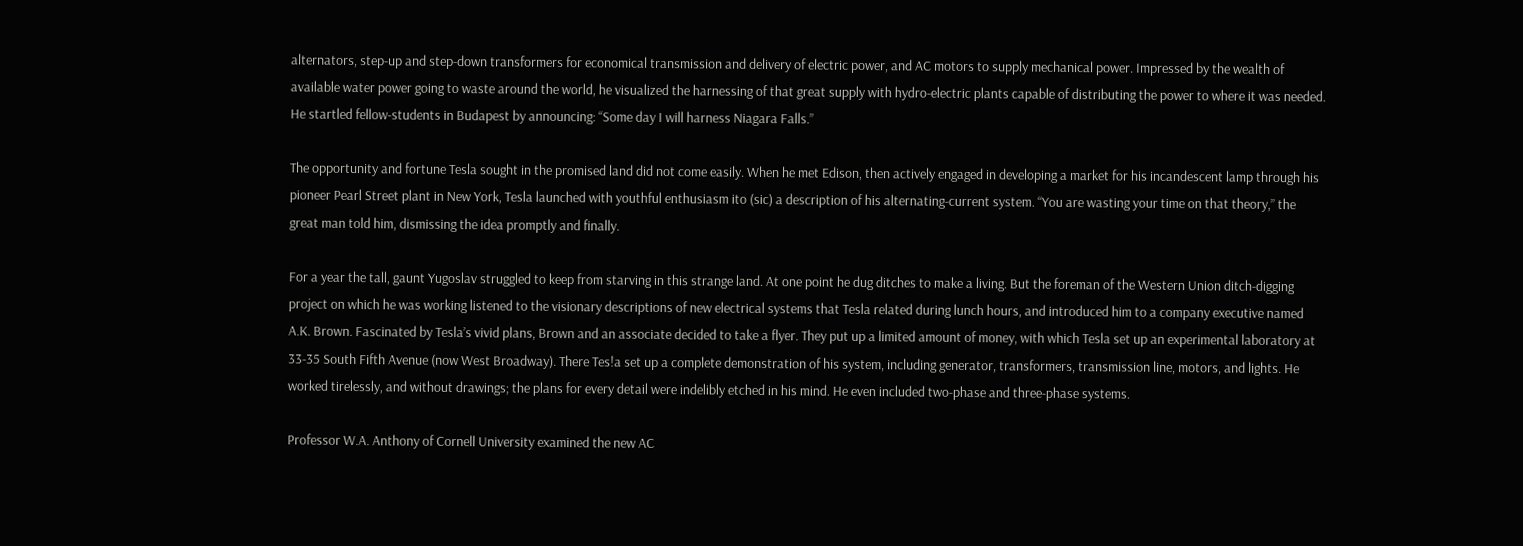alternators, step-up and step-down transformers for economical transmission and delivery of electric power, and AC motors to supply mechanical power. Impressed by the wealth of available water power going to waste around the world, he visualized the harnessing of that great supply with hydro-electric plants capable of distributing the power to where it was needed. He startled fellow-students in Budapest by announcing: “Some day I will harness Niagara Falls.”

The opportunity and fortune Tesla sought in the promised land did not come easily. When he met Edison, then actively engaged in developing a market for his incandescent lamp through his pioneer Pearl Street plant in New York, Tesla launched with youthful enthusiasm ito (sic) a description of his alternating-current system. “You are wasting your time on that theory,” the great man told him, dismissing the idea promptly and finally.

For a year the tall, gaunt Yugoslav struggled to keep from starving in this strange land. At one point he dug ditches to make a living. But the foreman of the Western Union ditch-digging project on which he was working listened to the visionary descriptions of new electrical systems that Tesla related during lunch hours, and introduced him to a company executive named A.K. Brown. Fascinated by Tesla’s vivid plans, Brown and an associate decided to take a flyer. They put up a limited amount of money, with which Tesla set up an experimental laboratory at 33-35 South Fifth Avenue (now West Broadway). There Tes!a set up a complete demonstration of his system, including generator, transformers, transmission line, motors, and lights. He worked tirelessly, and without drawings; the plans for every detail were indelibly etched in his mind. He even included two-phase and three-phase systems.

Professor W.A. Anthony of Cornell University examined the new AC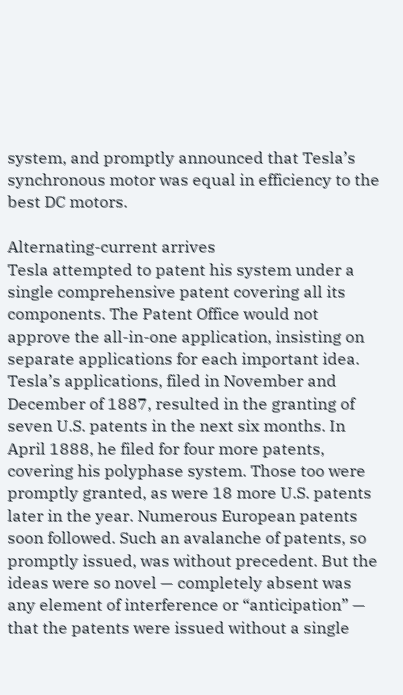system, and promptly announced that Tesla’s synchronous motor was equal in efficiency to the best DC motors.

Alternating-current arrives
Tesla attempted to patent his system under a single comprehensive patent covering all its components. The Patent Office would not approve the all-in-one application, insisting on separate applications for each important idea. Tesla’s applications, filed in November and December of 1887, resulted in the granting of seven U.S. patents in the next six months. In April 1888, he filed for four more patents, covering his polyphase system. Those too were promptly granted, as were 18 more U.S. patents later in the year. Numerous European patents soon followed. Such an avalanche of patents, so promptly issued, was without precedent. But the ideas were so novel — completely absent was any element of interference or “anticipation” — that the patents were issued without a single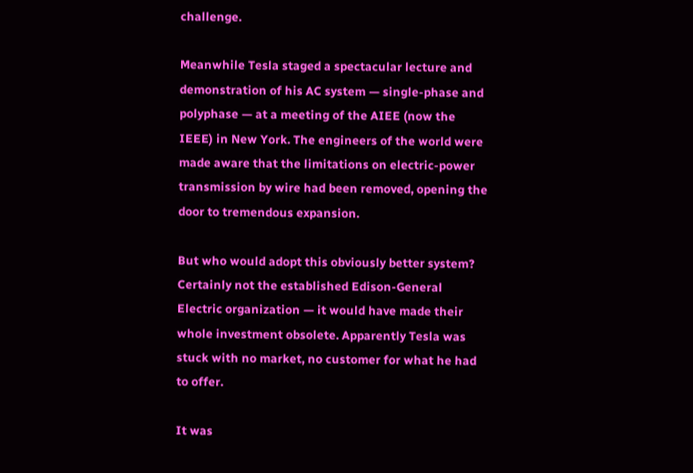challenge.

Meanwhile Tesla staged a spectacular lecture and demonstration of his AC system — single-phase and polyphase — at a meeting of the AIEE (now the IEEE) in New York. The engineers of the world were made aware that the limitations on electric-power transmission by wire had been removed, opening the door to tremendous expansion.

But who would adopt this obviously better system? Certainly not the established Edison-General Electric organization — it would have made their whole investment obsolete. Apparently Tesla was stuck with no market, no customer for what he had to offer.

It was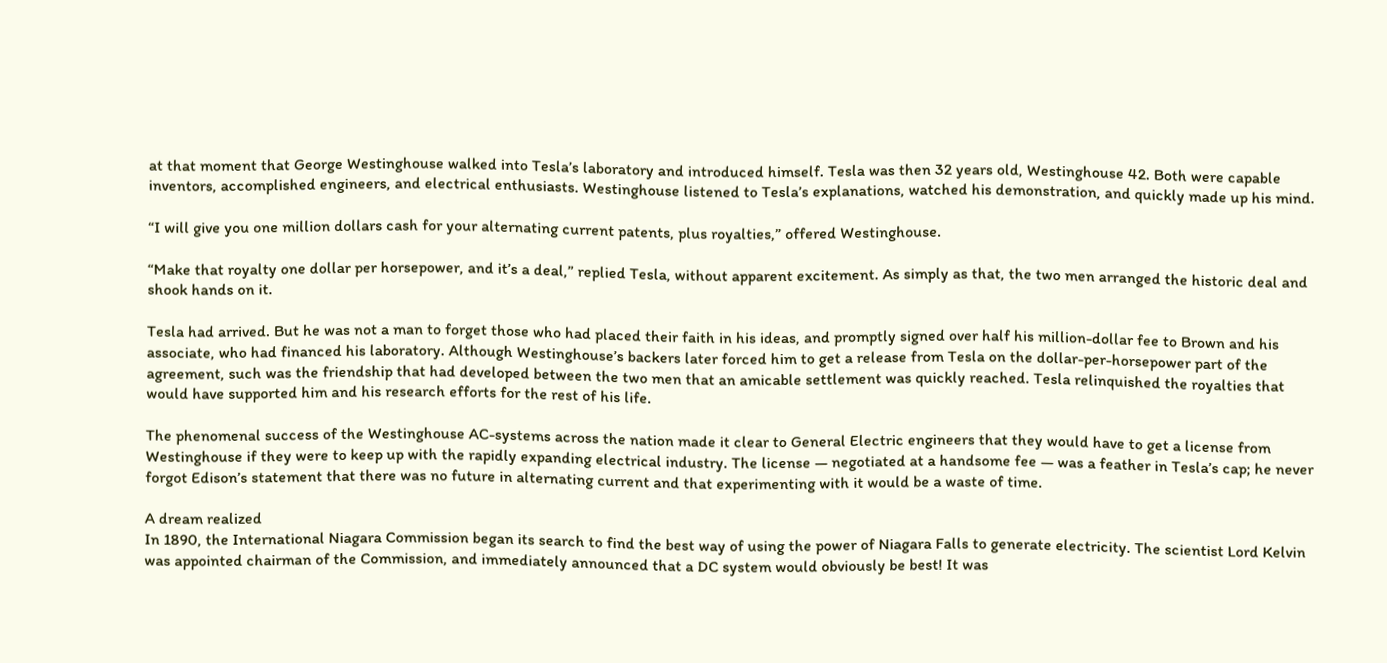at that moment that George Westinghouse walked into Tesla’s laboratory and introduced himself. Tesla was then 32 years old, Westinghouse 42. Both were capable inventors, accomplished engineers, and electrical enthusiasts. Westinghouse listened to Tesla’s explanations, watched his demonstration, and quickly made up his mind.

“I will give you one million dollars cash for your alternating current patents, plus royalties,” offered Westinghouse.

“Make that royalty one dollar per horsepower, and it’s a deal,” replied Tesla, without apparent excitement. As simply as that, the two men arranged the historic deal and shook hands on it.

Tesla had arrived. But he was not a man to forget those who had placed their faith in his ideas, and promptly signed over half his million-dollar fee to Brown and his associate, who had financed his laboratory. Although Westinghouse’s backers later forced him to get a release from Tesla on the dollar-per-horsepower part of the agreement, such was the friendship that had developed between the two men that an amicable settlement was quickly reached. Tesla relinquished the royalties that would have supported him and his research efforts for the rest of his life.

The phenomenal success of the Westinghouse AC-systems across the nation made it clear to General Electric engineers that they would have to get a license from Westinghouse if they were to keep up with the rapidly expanding electrical industry. The license — negotiated at a handsome fee — was a feather in Tesla’s cap; he never forgot Edison’s statement that there was no future in alternating current and that experimenting with it would be a waste of time.

A dream realized
In 1890, the International Niagara Commission began its search to find the best way of using the power of Niagara Falls to generate electricity. The scientist Lord Kelvin was appointed chairman of the Commission, and immediately announced that a DC system would obviously be best! It was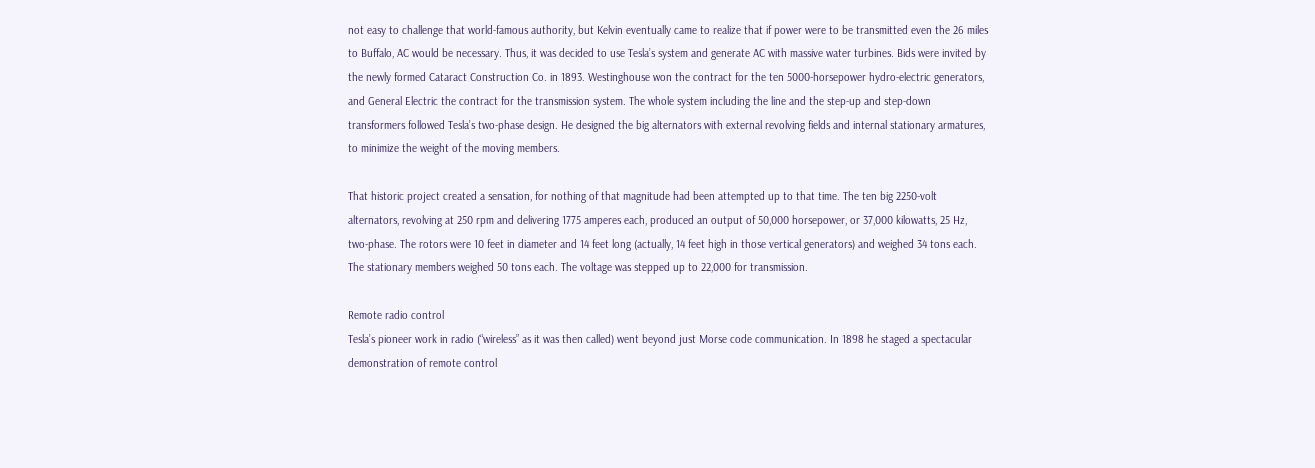not easy to challenge that world-famous authority, but Kelvin eventually came to realize that if power were to be transmitted even the 26 miles to Buffalo, AC would be necessary. Thus, it was decided to use Tesla’s system and generate AC with massive water turbines. Bids were invited by the newly formed Cataract Construction Co. in 1893. Westinghouse won the contract for the ten 5000-horsepower hydro-electric generators, and General Electric the contract for the transmission system. The whole system including the line and the step-up and step-down transformers followed Tesla’s two-phase design. He designed the big alternators with external revolving fields and internal stationary armatures, to minimize the weight of the moving members.

That historic project created a sensation, for nothing of that magnitude had been attempted up to that time. The ten big 2250-volt alternators, revolving at 250 rpm and delivering 1775 amperes each, produced an output of 50,000 horsepower, or 37,000 kilowatts, 25 Hz, two-phase. The rotors were 10 feet in diameter and 14 feet long (actually, 14 feet high in those vertical generators) and weighed 34 tons each. The stationary members weighed 50 tons each. The voltage was stepped up to 22,000 for transmission.

Remote radio control
Tesla’s pioneer work in radio (“wireless” as it was then called) went beyond just Morse code communication. In 1898 he staged a spectacular demonstration of remote control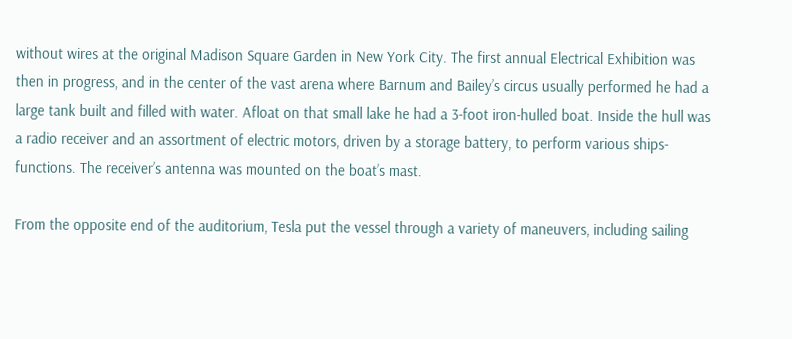without wires at the original Madison Square Garden in New York City. The first annual Electrical Exhibition was then in progress, and in the center of the vast arena where Barnum and Bailey’s circus usually performed he had a large tank built and filled with water. Afloat on that small lake he had a 3-foot iron-hulled boat. Inside the hull was a radio receiver and an assortment of electric motors, driven by a storage battery, to perform various ships-functions. The receiver’s antenna was mounted on the boat’s mast.

From the opposite end of the auditorium, Tesla put the vessel through a variety of maneuvers, including sailing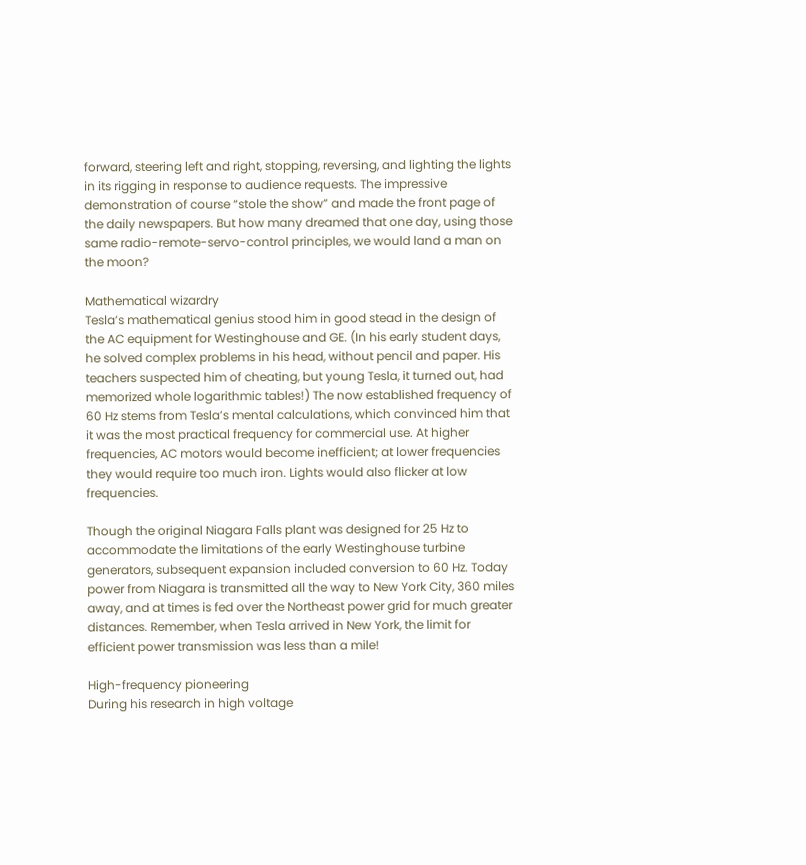forward, steering left and right, stopping, reversing, and lighting the lights in its rigging in response to audience requests. The impressive demonstration of course “stole the show” and made the front page of the daily newspapers. But how many dreamed that one day, using those same radio-remote-servo-control principles, we would land a man on the moon?

Mathematical wizardry
Tesla’s mathematical genius stood him in good stead in the design of the AC equipment for Westinghouse and GE. (In his early student days, he solved complex problems in his head, without pencil and paper. His teachers suspected him of cheating, but young Tesla, it turned out, had memorized whole logarithmic tables!) The now established frequency of 60 Hz stems from Tesla’s mental calculations, which convinced him that it was the most practical frequency for commercial use. At higher frequencies, AC motors would become inefficient; at lower frequencies they would require too much iron. Lights would also flicker at low frequencies.

Though the original Niagara Falls plant was designed for 25 Hz to accommodate the limitations of the early Westinghouse turbine generators, subsequent expansion included conversion to 60 Hz. Today power from Niagara is transmitted all the way to New York City, 360 miles away, and at times is fed over the Northeast power grid for much greater distances. Remember, when Tesla arrived in New York, the limit for efficient power transmission was less than a mile!

High-frequency pioneering
During his research in high voltage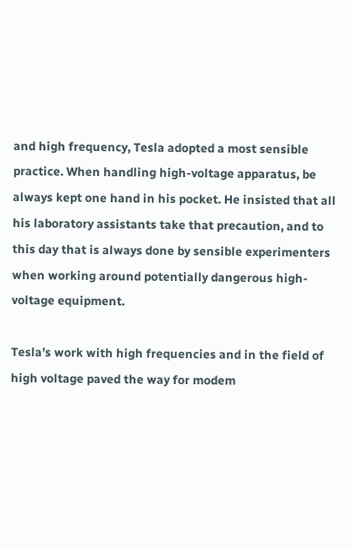and high frequency, Tesla adopted a most sensible practice. When handling high-voltage apparatus, be always kept one hand in his pocket. He insisted that all his laboratory assistants take that precaution, and to this day that is always done by sensible experimenters when working around potentially dangerous high-voltage equipment.

Tesla’s work with high frequencies and in the field of high voltage paved the way for modem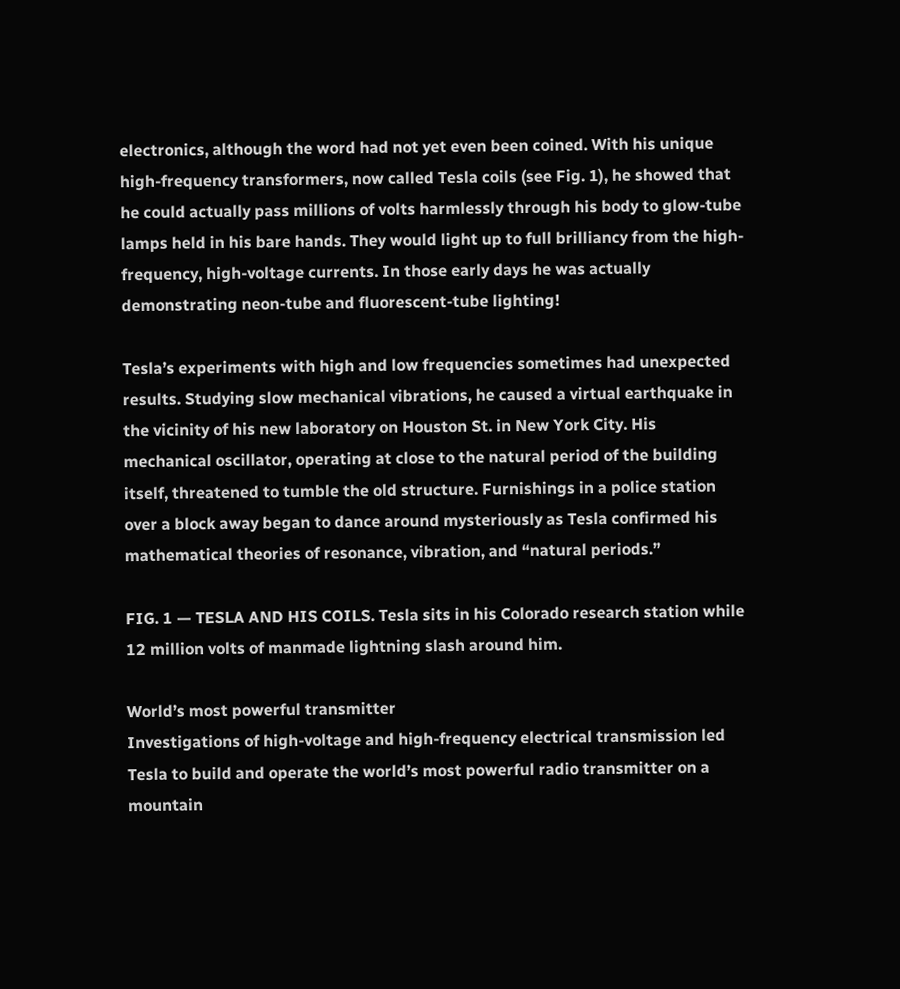electronics, although the word had not yet even been coined. With his unique high-frequency transformers, now called Tesla coils (see Fig. 1), he showed that he could actually pass millions of volts harmlessly through his body to glow-tube lamps held in his bare hands. They would light up to full brilliancy from the high-frequency, high-voltage currents. In those early days he was actually demonstrating neon-tube and fluorescent-tube lighting!

Tesla’s experiments with high and low frequencies sometimes had unexpected results. Studying slow mechanical vibrations, he caused a virtual earthquake in the vicinity of his new laboratory on Houston St. in New York City. His mechanical oscillator, operating at close to the natural period of the building itself, threatened to tumble the old structure. Furnishings in a police station over a block away began to dance around mysteriously as Tesla confirmed his mathematical theories of resonance, vibration, and “natural periods.”

FIG. 1 — TESLA AND HIS COILS. Tesla sits in his Colorado research station while 12 million volts of manmade lightning slash around him.

World’s most powerful transmitter
Investigations of high-voltage and high-frequency electrical transmission led Tesla to build and operate the world’s most powerful radio transmitter on a mountain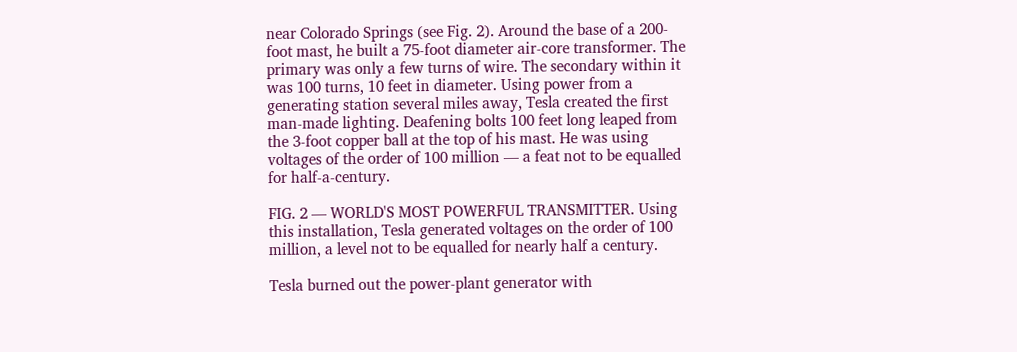near Colorado Springs (see Fig. 2). Around the base of a 200-foot mast, he built a 75-foot diameter air-core transformer. The primary was only a few turns of wire. The secondary within it was 100 turns, 10 feet in diameter. Using power from a generating station several miles away, Tesla created the first man-made lighting. Deafening bolts 100 feet long leaped from the 3-foot copper ball at the top of his mast. He was using voltages of the order of 100 million — a feat not to be equalled for half-a-century.

FIG. 2 — WORLD'S MOST POWERFUL TRANSMITTER. Using this installation, Tesla generated voltages on the order of 100 million, a level not to be equalled for nearly half a century.

Tesla burned out the power-plant generator with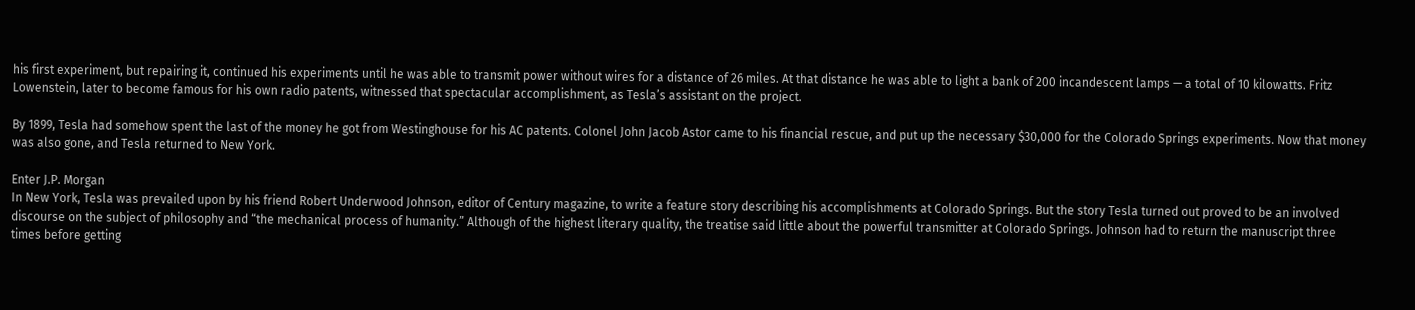his first experiment, but repairing it, continued his experiments until he was able to transmit power without wires for a distance of 26 miles. At that distance he was able to light a bank of 200 incandescent lamps — a total of 10 kilowatts. Fritz Lowenstein, later to become famous for his own radio patents, witnessed that spectacular accomplishment, as Tesla’s assistant on the project.

By 1899, Tesla had somehow spent the last of the money he got from Westinghouse for his AC patents. Colonel John Jacob Astor came to his financial rescue, and put up the necessary $30,000 for the Colorado Springs experiments. Now that money was also gone, and Tesla returned to New York.

Enter J.P. Morgan
In New York, Tesla was prevailed upon by his friend Robert Underwood Johnson, editor of Century magazine, to write a feature story describing his accomplishments at Colorado Springs. But the story Tesla turned out proved to be an involved discourse on the subject of philosophy and “the mechanical process of humanity.” Although of the highest literary quality, the treatise said little about the powerful transmitter at Colorado Springs. Johnson had to return the manuscript three times before getting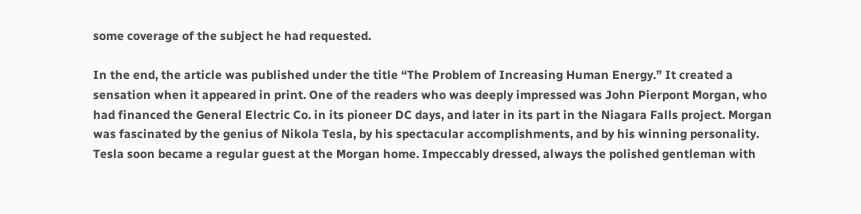some coverage of the subject he had requested.

In the end, the article was published under the title “The Problem of Increasing Human Energy.” It created a sensation when it appeared in print. One of the readers who was deeply impressed was John Pierpont Morgan, who had financed the General Electric Co. in its pioneer DC days, and later in its part in the Niagara Falls project. Morgan was fascinated by the genius of Nikola Tesla, by his spectacular accomplishments, and by his winning personality. Tesla soon became a regular guest at the Morgan home. Impeccably dressed, always the polished gentleman with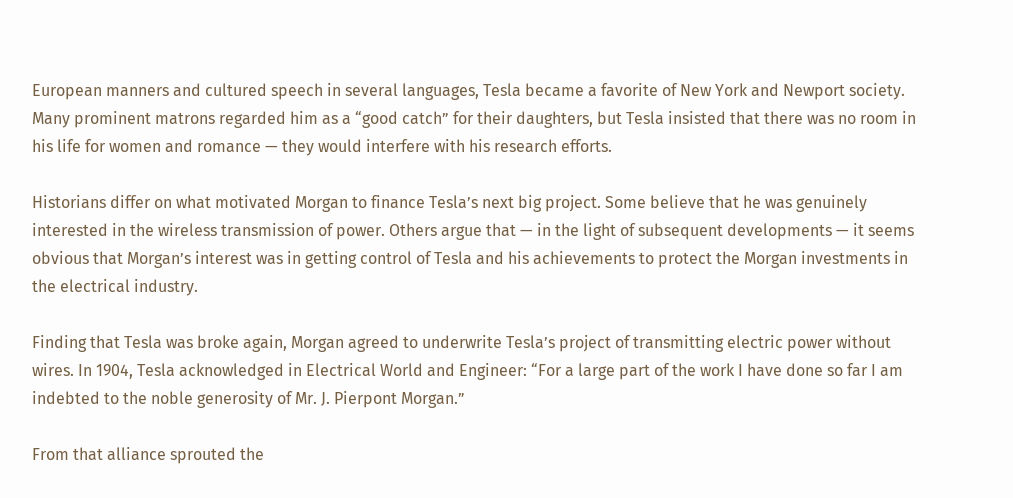European manners and cultured speech in several languages, Tesla became a favorite of New York and Newport society. Many prominent matrons regarded him as a “good catch” for their daughters, but Tesla insisted that there was no room in his life for women and romance — they would interfere with his research efforts.

Historians differ on what motivated Morgan to finance Tesla’s next big project. Some believe that he was genuinely interested in the wireless transmission of power. Others argue that — in the light of subsequent developments — it seems obvious that Morgan’s interest was in getting control of Tesla and his achievements to protect the Morgan investments in the electrical industry.

Finding that Tesla was broke again, Morgan agreed to underwrite Tesla’s project of transmitting electric power without wires. In 1904, Tesla acknowledged in Electrical World and Engineer: “For a large part of the work I have done so far I am indebted to the noble generosity of Mr. J. Pierpont Morgan.”

From that alliance sprouted the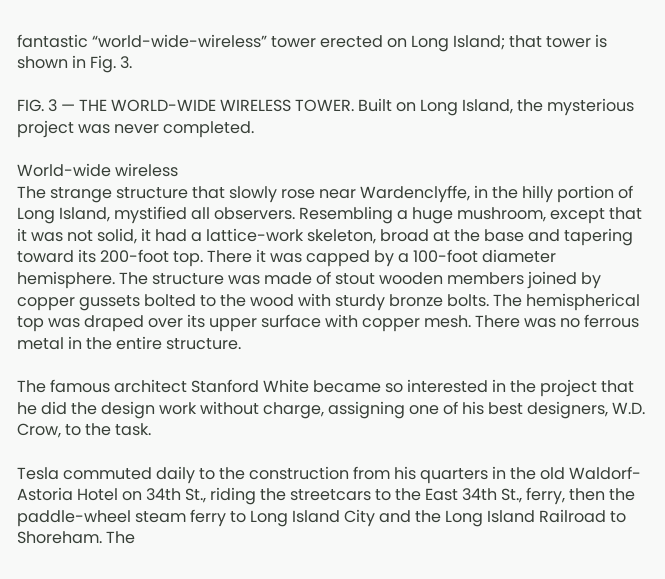fantastic “world-wide-wireless” tower erected on Long Island; that tower is shown in Fig. 3.

FIG. 3 — THE WORLD-WIDE WIRELESS TOWER. Built on Long Island, the mysterious project was never completed.

World-wide wireless
The strange structure that slowly rose near Wardenclyffe, in the hilly portion of Long Island, mystified all observers. Resembling a huge mushroom, except that it was not solid, it had a lattice-work skeleton, broad at the base and tapering toward its 200-foot top. There it was capped by a 100-foot diameter hemisphere. The structure was made of stout wooden members joined by copper gussets bolted to the wood with sturdy bronze bolts. The hemispherical top was draped over its upper surface with copper mesh. There was no ferrous metal in the entire structure.

The famous architect Stanford White became so interested in the project that he did the design work without charge, assigning one of his best designers, W.D. Crow, to the task.

Tesla commuted daily to the construction from his quarters in the old Waldorf-Astoria Hotel on 34th St., riding the streetcars to the East 34th St., ferry, then the paddle-wheel steam ferry to Long Island City and the Long Island Railroad to Shoreham. The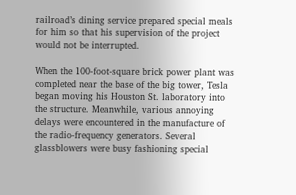railroad’s dining service prepared special meals for him so that his supervision of the project would not be interrupted.

When the 100-foot-square brick power plant was completed near the base of the big tower, Tesla began moving his Houston St. laboratory into the structure. Meanwhile, various annoying delays were encountered in the manufacture of the radio-frequency generators. Several glassblowers were busy fashioning special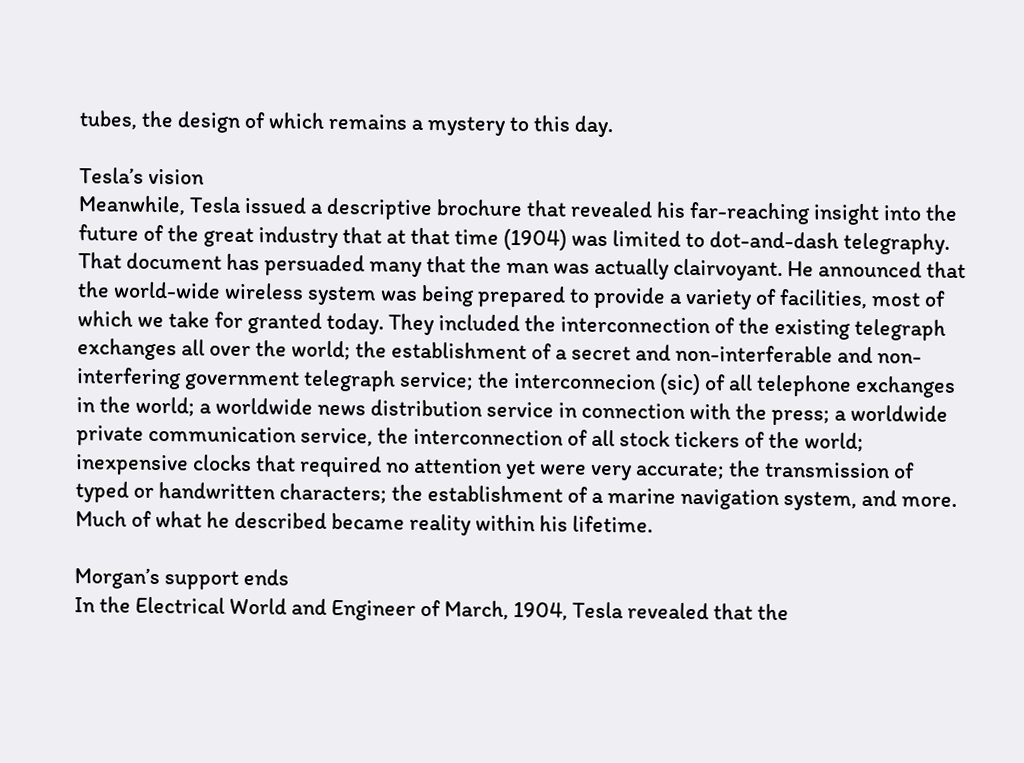tubes, the design of which remains a mystery to this day.

Tesla’s vision
Meanwhile, Tesla issued a descriptive brochure that revealed his far-reaching insight into the future of the great industry that at that time (1904) was limited to dot-and-dash telegraphy. That document has persuaded many that the man was actually clairvoyant. He announced that the world-wide wireless system was being prepared to provide a variety of facilities, most of which we take for granted today. They included the interconnection of the existing telegraph exchanges all over the world; the establishment of a secret and non-interferable and non-interfering government telegraph service; the interconnecion (sic) of all telephone exchanges in the world; a worldwide news distribution service in connection with the press; a worldwide private communication service, the interconnection of all stock tickers of the world; inexpensive clocks that required no attention yet were very accurate; the transmission of typed or handwritten characters; the establishment of a marine navigation system, and more. Much of what he described became reality within his lifetime.

Morgan’s support ends
In the Electrical World and Engineer of March, 1904, Tesla revealed that the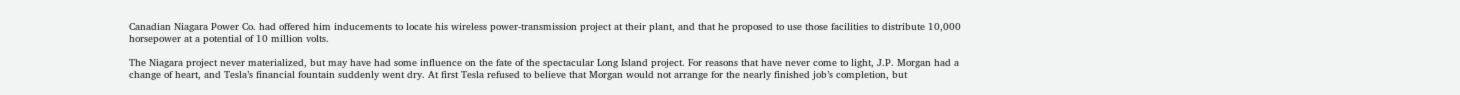Canadian Niagara Power Co. had offered him inducements to locate his wireless power-transmission project at their plant, and that he proposed to use those facilities to distribute 10,000 horsepower at a potential of 10 million volts.

The Niagara project never materialized, but may have had some influence on the fate of the spectacular Long Island project. For reasons that have never come to light, J.P. Morgan had a change of heart, and Tesla’s financial fountain suddenly went dry. At first Tesla refused to believe that Morgan would not arrange for the nearly finished job’s completion, but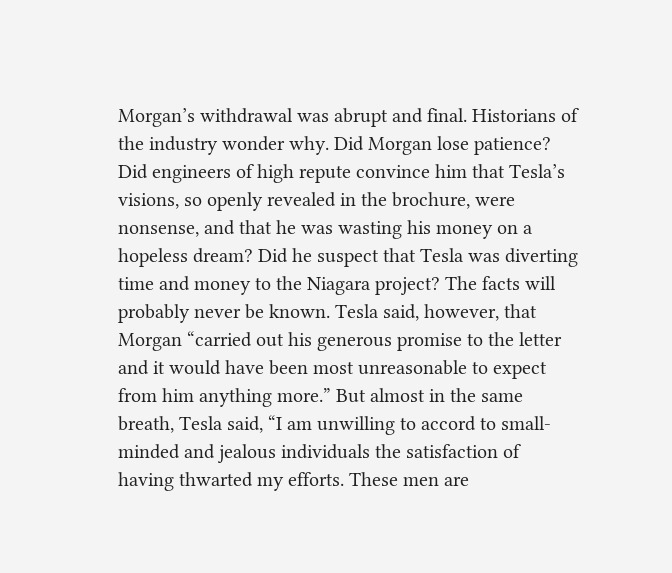Morgan’s withdrawal was abrupt and final. Historians of the industry wonder why. Did Morgan lose patience? Did engineers of high repute convince him that Tesla’s visions, so openly revealed in the brochure, were nonsense, and that he was wasting his money on a hopeless dream? Did he suspect that Tesla was diverting time and money to the Niagara project? The facts will probably never be known. Tesla said, however, that Morgan “carried out his generous promise to the letter and it would have been most unreasonable to expect from him anything more.” But almost in the same breath, Tesla said, “I am unwilling to accord to small-minded and jealous individuals the satisfaction of having thwarted my efforts. These men are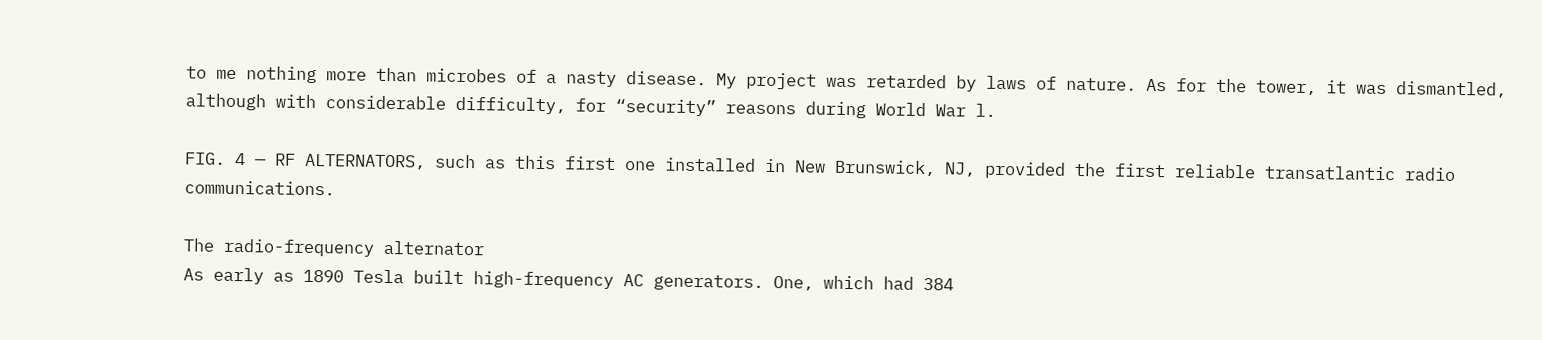to me nothing more than microbes of a nasty disease. My project was retarded by laws of nature. As for the tower, it was dismantled, although with considerable difficulty, for “security” reasons during World War l.

FIG. 4 — RF ALTERNATORS, such as this first one installed in New Brunswick, NJ, provided the first reliable transatlantic radio communications.

The radio-frequency alternator
As early as 1890 Tesla built high-frequency AC generators. One, which had 384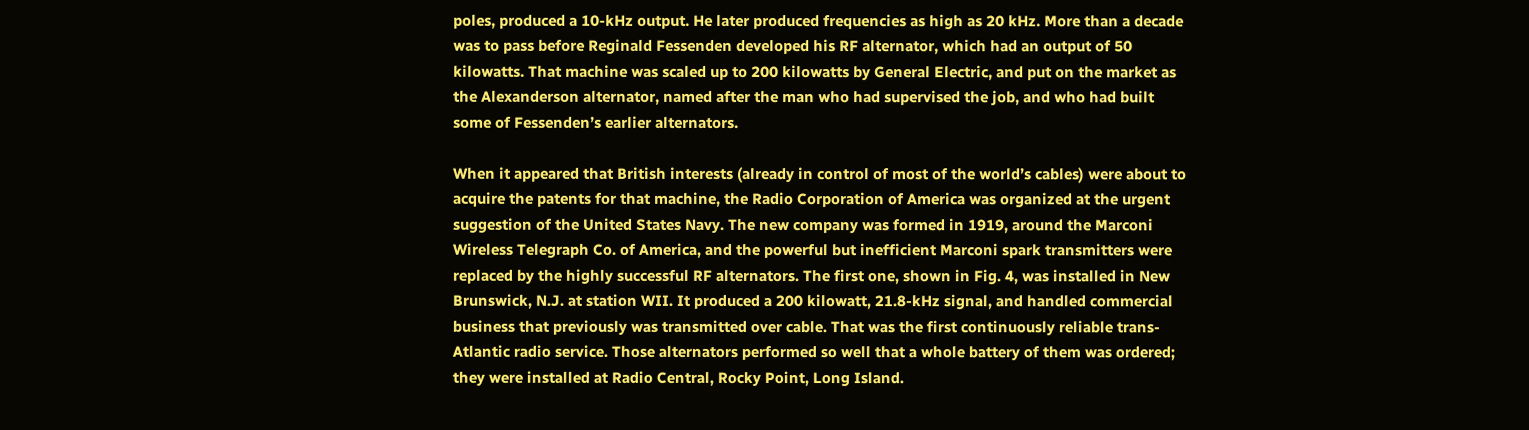poles, produced a 10-kHz output. He later produced frequencies as high as 20 kHz. More than a decade was to pass before Reginald Fessenden developed his RF alternator, which had an output of 50 kilowatts. That machine was scaled up to 200 kilowatts by General Electric, and put on the market as the Alexanderson alternator, named after the man who had supervised the job, and who had built some of Fessenden’s earlier alternators.

When it appeared that British interests (already in control of most of the world’s cables) were about to acquire the patents for that machine, the Radio Corporation of America was organized at the urgent suggestion of the United States Navy. The new company was formed in 1919, around the Marconi Wireless Telegraph Co. of America, and the powerful but inefficient Marconi spark transmitters were replaced by the highly successful RF alternators. The first one, shown in Fig. 4, was installed in New Brunswick, N.J. at station WII. It produced a 200 kilowatt, 21.8-kHz signal, and handled commercial business that previously was transmitted over cable. That was the first continuously reliable trans-Atlantic radio service. Those alternators performed so well that a whole battery of them was ordered; they were installed at Radio Central, Rocky Point, Long Island.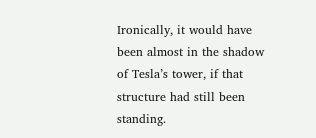Ironically, it would have been almost in the shadow of Tesla’s tower, if that structure had still been standing.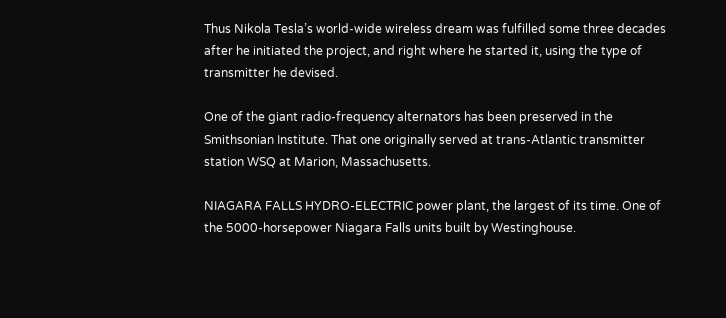Thus Nikola Tesla’s world-wide wireless dream was fulfilled some three decades after he initiated the project, and right where he started it, using the type of transmitter he devised.

One of the giant radio-frequency alternators has been preserved in the Smithsonian Institute. That one originally served at trans-Atlantic transmitter station WSQ at Marion, Massachusetts.

NIAGARA FALLS HYDRO-ELECTRIC power plant, the largest of its time. One of the 5000-horsepower Niagara Falls units built by Westinghouse.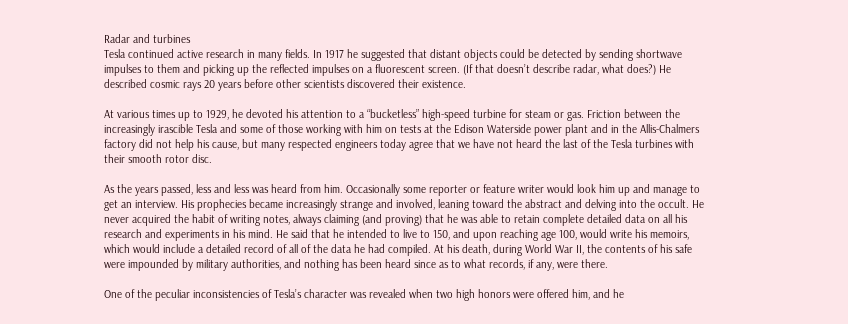Radar and turbines
Tesla continued active research in many fields. In 1917 he suggested that distant objects could be detected by sending shortwave impulses to them and picking up the reflected impulses on a fluorescent screen. (If that doesn’t describe radar, what does?) He described cosmic rays 20 years before other scientists discovered their existence.

At various times up to 1929, he devoted his attention to a “bucketless” high-speed turbine for steam or gas. Friction between the increasingly irascible Tesla and some of those working with him on tests at the Edison Waterside power plant and in the Allis-Chalmers factory did not help his cause, but many respected engineers today agree that we have not heard the last of the Tesla turbines with their smooth rotor disc.

As the years passed, less and less was heard from him. Occasionally some reporter or feature writer would look him up and manage to get an interview. His prophecies became increasingly strange and involved, leaning toward the abstract and delving into the occult. He never acquired the habit of writing notes, always claiming (and proving) that he was able to retain complete detailed data on all his research and experiments in his mind. He said that he intended to live to 150, and upon reaching age 100, would write his memoirs, which would include a detailed record of all of the data he had compiled. At his death, during World War II, the contents of his safe were impounded by military authorities, and nothing has been heard since as to what records, if any, were there.

One of the peculiar inconsistencies of Tesla’s character was revealed when two high honors were offered him, and he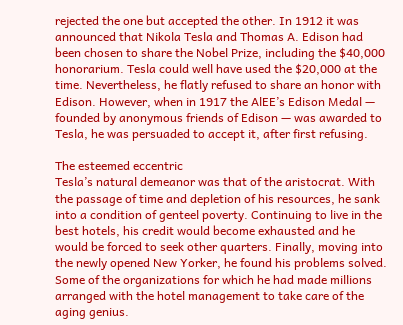rejected the one but accepted the other. In 1912 it was announced that Nikola Tesla and Thomas A. Edison had been chosen to share the Nobel Prize, including the $40,000 honorarium. Tesla could well have used the $20,000 at the time. Nevertheless, he flatly refused to share an honor with Edison. However, when in 1917 the AlEE’s Edison Medal — founded by anonymous friends of Edison — was awarded to Tesla, he was persuaded to accept it, after first refusing.

The esteemed eccentric
Tesla’s natural demeanor was that of the aristocrat. With the passage of time and depletion of his resources, he sank into a condition of genteel poverty. Continuing to live in the best hotels, his credit would become exhausted and he would be forced to seek other quarters. Finally, moving into the newly opened New Yorker, he found his problems solved. Some of the organizations for which he had made millions arranged with the hotel management to take care of the aging genius.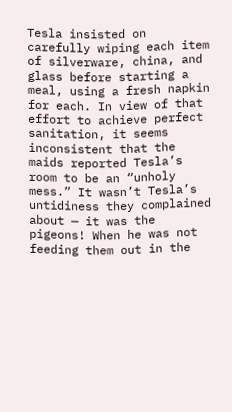Tesla insisted on carefully wiping each item of silverware, china, and glass before starting a meal, using a fresh napkin for each. In view of that effort to achieve perfect sanitation, it seems inconsistent that the maids reported Tesla’s room to be an “unholy mess.” It wasn’t Tesla’s untidiness they complained about — it was the pigeons! When he was not feeding them out in the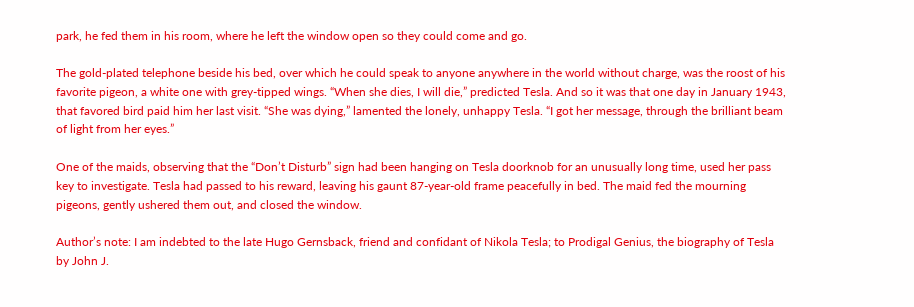park, he fed them in his room, where he left the window open so they could come and go.

The gold-plated telephone beside his bed, over which he could speak to anyone anywhere in the world without charge, was the roost of his favorite pigeon, a white one with grey-tipped wings. “When she dies, I will die,” predicted Tesla. And so it was that one day in January 1943, that favored bird paid him her last visit. “She was dying,” lamented the lonely, unhappy Tesla. “I got her message, through the brilliant beam of light from her eyes.”

One of the maids, observing that the “Don’t Disturb” sign had been hanging on Tesla doorknob for an unusually long time, used her pass key to investigate. Tesla had passed to his reward, leaving his gaunt 87-year-old frame peacefully in bed. The maid fed the mourning pigeons, gently ushered them out, and closed the window.

Author’s note: I am indebted to the late Hugo Gernsback, friend and confidant of Nikola Tesla; to Prodigal Genius, the biography of Tesla by John J.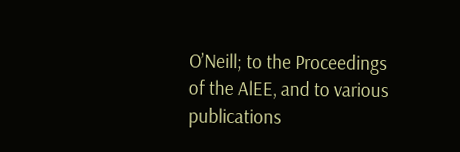O’Neill; to the Proceedings of the AlEE, and to various publications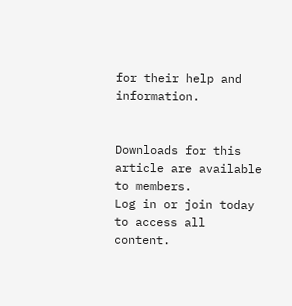for their help and information.


Downloads for this article are available to members.
Log in or join today to access all content.